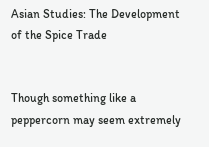Asian Studies: The Development of the Spice Trade


Though something like a peppercorn may seem extremely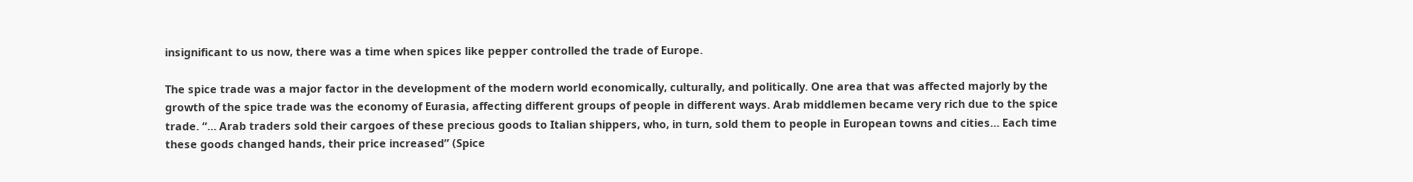insignificant to us now, there was a time when spices like pepper controlled the trade of Europe.

The spice trade was a major factor in the development of the modern world economically, culturally, and politically. One area that was affected majorly by the growth of the spice trade was the economy of Eurasia, affecting different groups of people in different ways. Arab middlemen became very rich due to the spice trade. “… Arab traders sold their cargoes of these precious goods to Italian shippers, who, in turn, sold them to people in European towns and cities… Each time these goods changed hands, their price increased” (Spice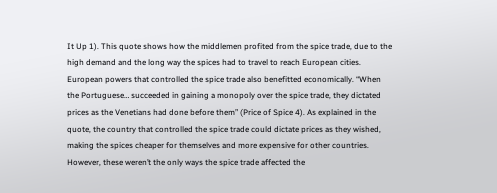It Up 1). This quote shows how the middlemen profited from the spice trade, due to the high demand and the long way the spices had to travel to reach European cities. European powers that controlled the spice trade also benefitted economically. “When the Portuguese… succeeded in gaining a monopoly over the spice trade, they dictated prices as the Venetians had done before them” (Price of Spice 4). As explained in the quote, the country that controlled the spice trade could dictate prices as they wished, making the spices cheaper for themselves and more expensive for other countries. However, these weren’t the only ways the spice trade affected the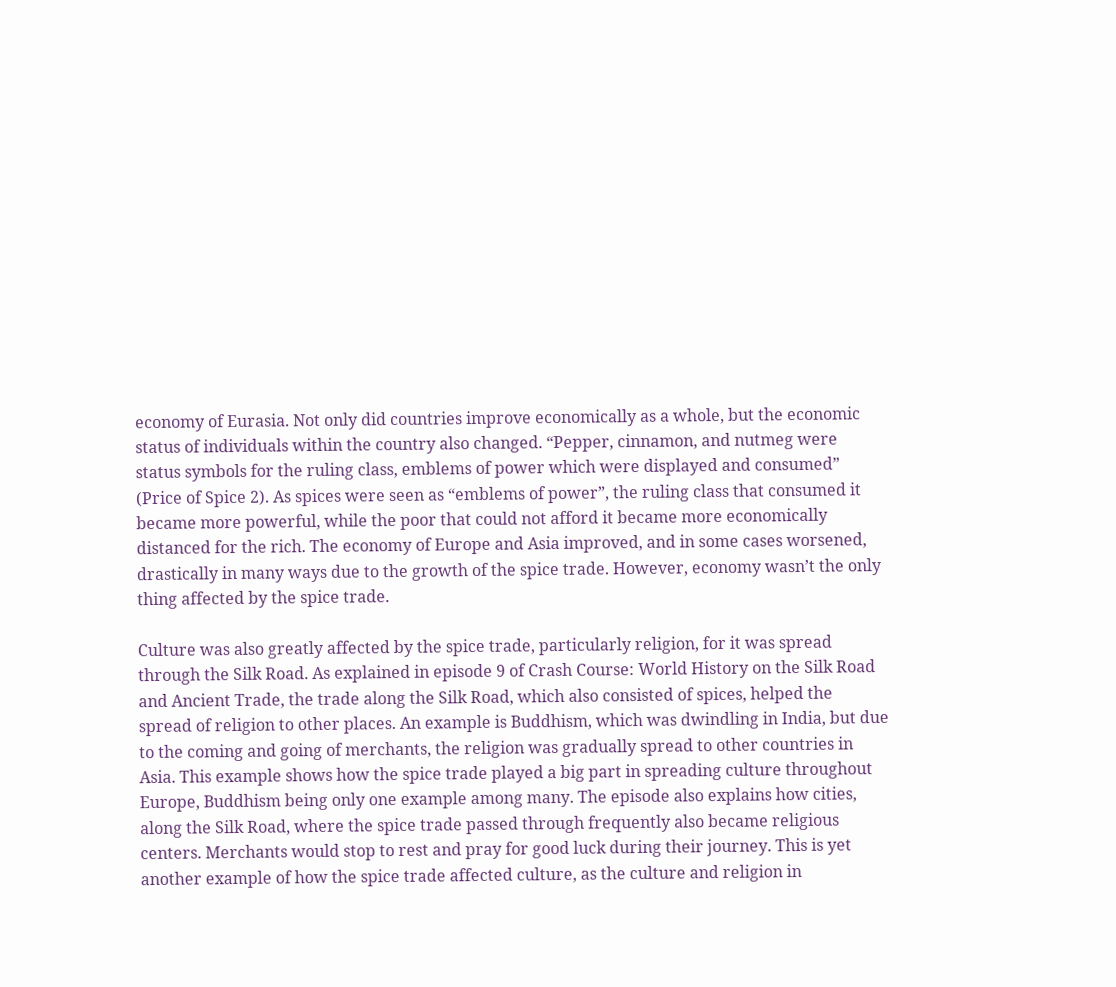economy of Eurasia. Not only did countries improve economically as a whole, but the economic status of individuals within the country also changed. “Pepper, cinnamon, and nutmeg were status symbols for the ruling class, emblems of power which were displayed and consumed” (Price of Spice 2). As spices were seen as “emblems of power”, the ruling class that consumed it became more powerful, while the poor that could not afford it became more economically distanced for the rich. The economy of Europe and Asia improved, and in some cases worsened, drastically in many ways due to the growth of the spice trade. However, economy wasn’t the only thing affected by the spice trade.

Culture was also greatly affected by the spice trade, particularly religion, for it was spread through the Silk Road. As explained in episode 9 of Crash Course: World History on the Silk Road and Ancient Trade, the trade along the Silk Road, which also consisted of spices, helped the spread of religion to other places. An example is Buddhism, which was dwindling in India, but due to the coming and going of merchants, the religion was gradually spread to other countries in Asia. This example shows how the spice trade played a big part in spreading culture throughout Europe, Buddhism being only one example among many. The episode also explains how cities, along the Silk Road, where the spice trade passed through frequently also became religious centers. Merchants would stop to rest and pray for good luck during their journey. This is yet another example of how the spice trade affected culture, as the culture and religion in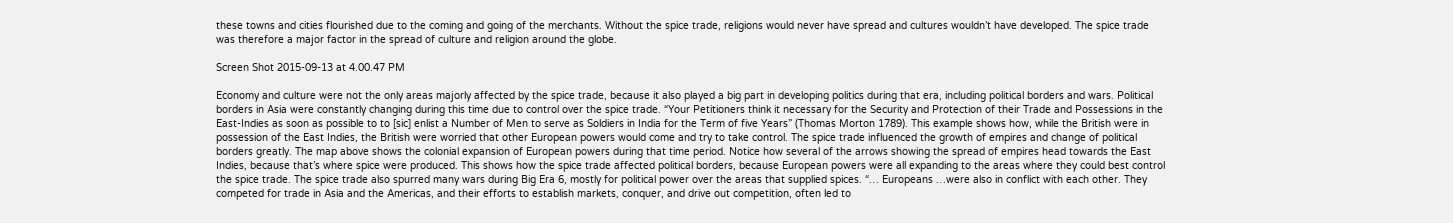these towns and cities flourished due to the coming and going of the merchants. Without the spice trade, religions would never have spread and cultures wouldn’t have developed. The spice trade was therefore a major factor in the spread of culture and religion around the globe.

Screen Shot 2015-09-13 at 4.00.47 PM

Economy and culture were not the only areas majorly affected by the spice trade, because it also played a big part in developing politics during that era, including political borders and wars. Political borders in Asia were constantly changing during this time due to control over the spice trade. “Your Petitioners think it necessary for the Security and Protection of their Trade and Possessions in the East-Indies as soon as possible to to [sic] enlist a Number of Men to serve as Soldiers in India for the Term of five Years” (Thomas Morton 1789). This example shows how, while the British were in possession of the East Indies, the British were worried that other European powers would come and try to take control. The spice trade influenced the growth of empires and change of political borders greatly. The map above shows the colonial expansion of European powers during that time period. Notice how several of the arrows showing the spread of empires head towards the East Indies, because that’s where spice were produced. This shows how the spice trade affected political borders, because European powers were all expanding to the areas where they could best control the spice trade. The spice trade also spurred many wars during Big Era 6, mostly for political power over the areas that supplied spices. “… Europeans …were also in conflict with each other. They competed for trade in Asia and the Americas, and their efforts to establish markets, conquer, and drive out competition, often led to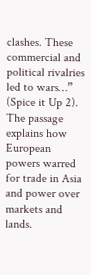clashes. These commercial and political rivalries led to wars…” (Spice it Up 2). The passage explains how European powers warred for trade in Asia and power over markets and lands.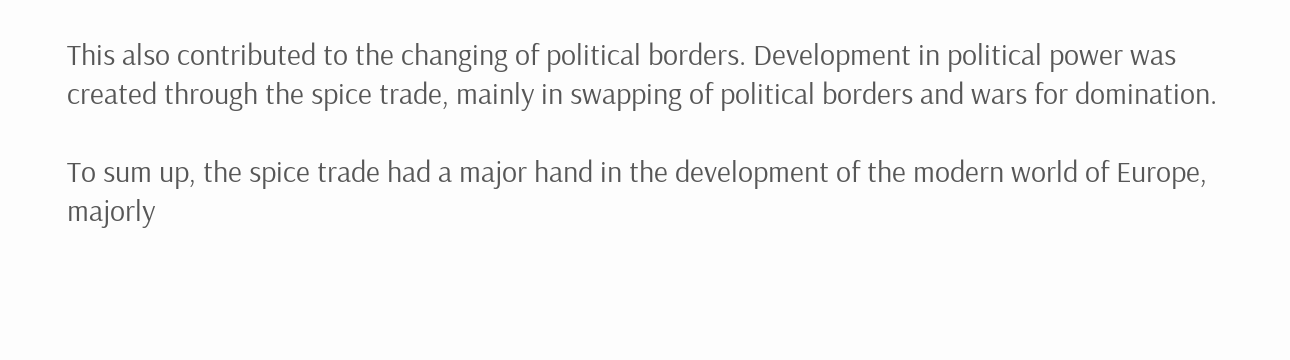This also contributed to the changing of political borders. Development in political power was created through the spice trade, mainly in swapping of political borders and wars for domination.

To sum up, the spice trade had a major hand in the development of the modern world of Europe, majorly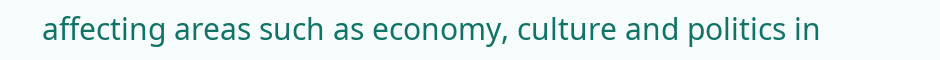affecting areas such as economy, culture and politics in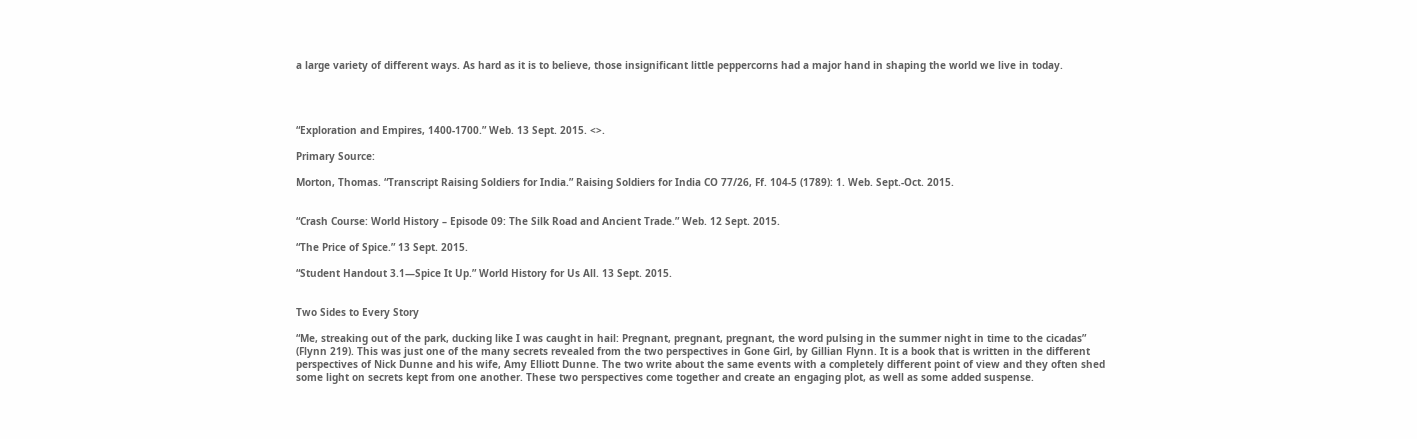a large variety of different ways. As hard as it is to believe, those insignificant little peppercorns had a major hand in shaping the world we live in today.




“Exploration and Empires, 1400-1700.” Web. 13 Sept. 2015. <>.

Primary Source:

Morton, Thomas. “Transcript Raising Soldiers for India.” Raising Soldiers for India CO 77/26, Ff. 104-5 (1789): 1. Web. Sept.-Oct. 2015.


“Crash Course: World History – Episode 09: The Silk Road and Ancient Trade.” Web. 12 Sept. 2015.

“The Price of Spice.” 13 Sept. 2015.

“Student Handout 3.1—Spice It Up.” World History for Us All. 13 Sept. 2015.


Two Sides to Every Story

“Me, streaking out of the park, ducking like I was caught in hail: Pregnant, pregnant, pregnant, the word pulsing in the summer night in time to the cicadas” (Flynn 219). This was just one of the many secrets revealed from the two perspectives in Gone Girl, by Gillian Flynn. It is a book that is written in the different perspectives of Nick Dunne and his wife, Amy Elliott Dunne. The two write about the same events with a completely different point of view and they often shed some light on secrets kept from one another. These two perspectives come together and create an engaging plot, as well as some added suspense.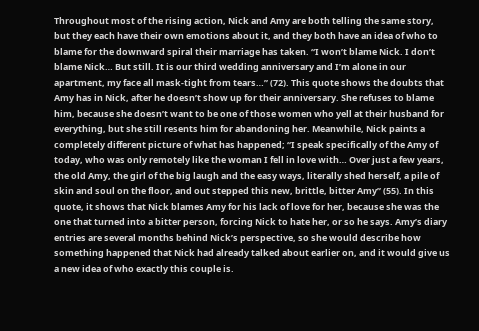Throughout most of the rising action, Nick and Amy are both telling the same story, but they each have their own emotions about it, and they both have an idea of who to blame for the downward spiral their marriage has taken. “I won’t blame Nick. I don’t blame Nick… But still. It is our third wedding anniversary and I’m alone in our apartment, my face all mask-tight from tears…” (72). This quote shows the doubts that Amy has in Nick, after he doesn’t show up for their anniversary. She refuses to blame him, because she doesn’t want to be one of those women who yell at their husband for everything, but she still resents him for abandoning her. Meanwhile, Nick paints a completely different picture of what has happened; “I speak specifically of the Amy of today, who was only remotely like the woman I fell in love with… Over just a few years, the old Amy, the girl of the big laugh and the easy ways, literally shed herself, a pile of skin and soul on the floor, and out stepped this new, brittle, bitter Amy” (55). In this quote, it shows that Nick blames Amy for his lack of love for her, because she was the one that turned into a bitter person, forcing Nick to hate her, or so he says. Amy’s diary entries are several months behind Nick’s perspective, so she would describe how something happened that Nick had already talked about earlier on, and it would give us a new idea of who exactly this couple is.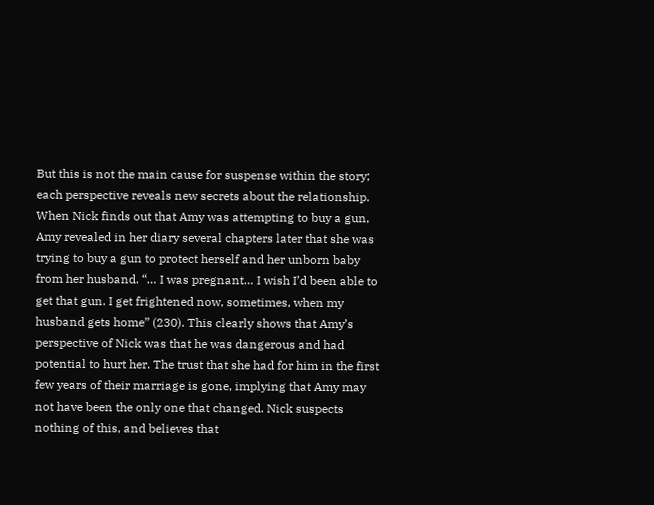But this is not the main cause for suspense within the story; each perspective reveals new secrets about the relationship. When Nick finds out that Amy was attempting to buy a gun, Amy revealed in her diary several chapters later that she was trying to buy a gun to protect herself and her unborn baby from her husband. “… I was pregnant… I wish I’d been able to get that gun. I get frightened now, sometimes, when my husband gets home” (230). This clearly shows that Amy’s perspective of Nick was that he was dangerous and had potential to hurt her. The trust that she had for him in the first few years of their marriage is gone, implying that Amy may not have been the only one that changed. Nick suspects nothing of this, and believes that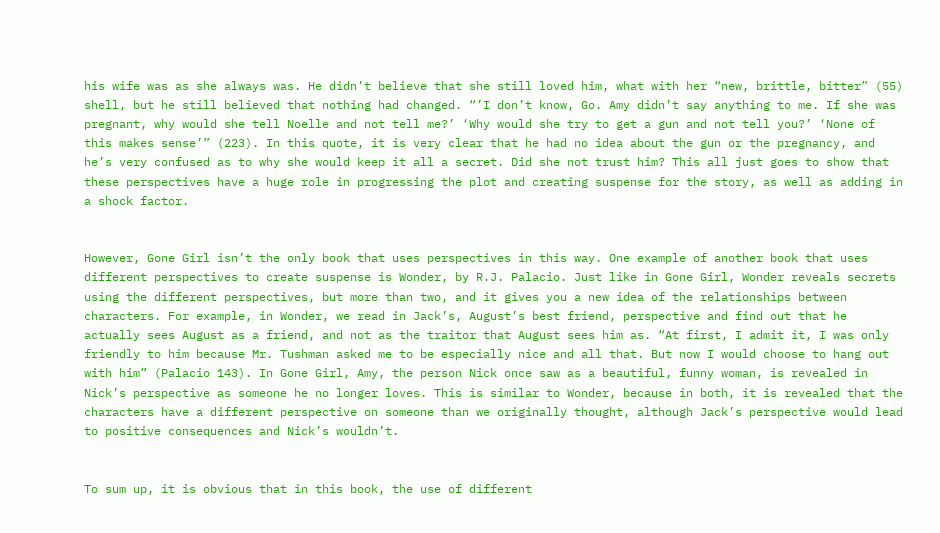his wife was as she always was. He didn’t believe that she still loved him, what with her “new, brittle, bitter” (55) shell, but he still believed that nothing had changed. “’I don’t know, Go. Amy didn’t say anything to me. If she was pregnant, why would she tell Noelle and not tell me?’ ‘Why would she try to get a gun and not tell you?’ ‘None of this makes sense’” (223). In this quote, it is very clear that he had no idea about the gun or the pregnancy, and he’s very confused as to why she would keep it all a secret. Did she not trust him? This all just goes to show that these perspectives have a huge role in progressing the plot and creating suspense for the story, as well as adding in a shock factor.


However, Gone Girl isn’t the only book that uses perspectives in this way. One example of another book that uses different perspectives to create suspense is Wonder, by R.J. Palacio. Just like in Gone Girl, Wonder reveals secrets using the different perspectives, but more than two, and it gives you a new idea of the relationships between characters. For example, in Wonder, we read in Jack’s, August’s best friend, perspective and find out that he actually sees August as a friend, and not as the traitor that August sees him as. “At first, I admit it, I was only friendly to him because Mr. Tushman asked me to be especially nice and all that. But now I would choose to hang out with him” (Palacio 143). In Gone Girl, Amy, the person Nick once saw as a beautiful, funny woman, is revealed in Nick’s perspective as someone he no longer loves. This is similar to Wonder, because in both, it is revealed that the characters have a different perspective on someone than we originally thought, although Jack’s perspective would lead to positive consequences and Nick’s wouldn’t.


To sum up, it is obvious that in this book, the use of different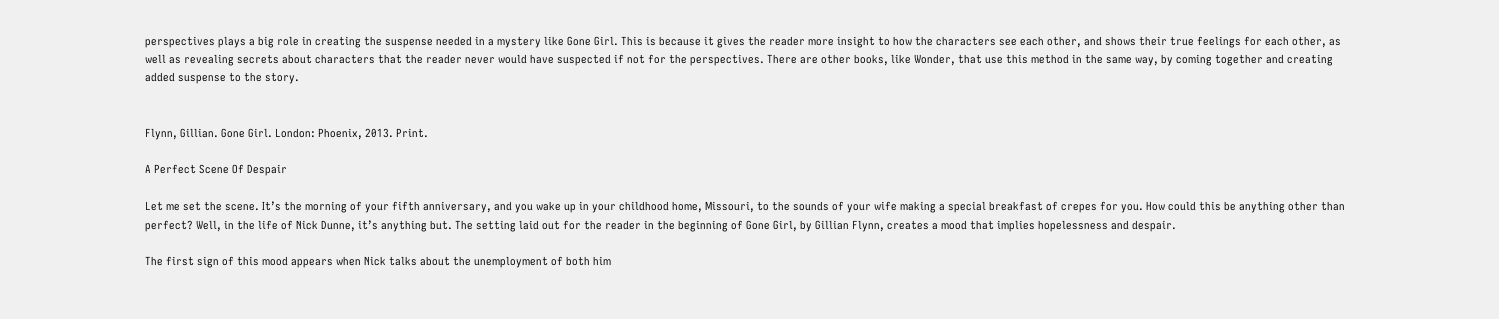perspectives plays a big role in creating the suspense needed in a mystery like Gone Girl. This is because it gives the reader more insight to how the characters see each other, and shows their true feelings for each other, as well as revealing secrets about characters that the reader never would have suspected if not for the perspectives. There are other books, like Wonder, that use this method in the same way, by coming together and creating added suspense to the story.


Flynn, Gillian. Gone Girl. London: Phoenix, 2013. Print.

A Perfect Scene Of Despair

Let me set the scene. It’s the morning of your fifth anniversary, and you wake up in your childhood home, Missouri, to the sounds of your wife making a special breakfast of crepes for you. How could this be anything other than perfect? Well, in the life of Nick Dunne, it’s anything but. The setting laid out for the reader in the beginning of Gone Girl, by Gillian Flynn, creates a mood that implies hopelessness and despair.

The first sign of this mood appears when Nick talks about the unemployment of both him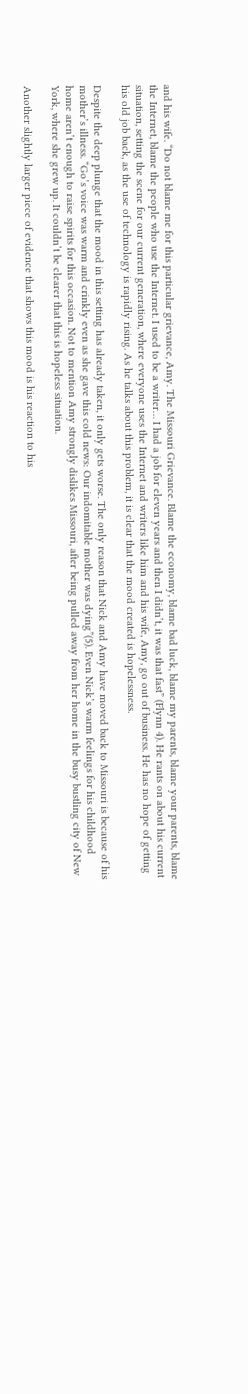and his wife. “Do not blame me for this particular grievance, Amy. The Missouri Grievance. Blame the economy, blame bad luck, blame my parents, blame your parents, blame the Internet, blame the people who use the Internet. I used to be a writer… I had a job for eleven years and then I didn’t, it was that fast” (Flynn 4). He rants on about his current situation, setting the scene for our current generation, where everyone uses the Internet and writers like him and his wife, Amy, go out of business. He has no hope of getting his old job back, as the use of technology is rapidly rising. As he talks about this problem, it is clear that the mood created is hopelessness.

Despite the deep plunge that the mood in this setting has already taken, it only gets worse. The only reason that Nick and Amy have moved back to Missouri is because of his mother’s illness. “Go’s voice was warm and crinkly even as she gave this cold news: Our indomitable mother was dying”(5). Even Nick’s warm feelings for his childhood home aren’t enough to raise spirits for this occasion. Not to mention Amy strongly dislikes Missouri, after being pulled away from her home in the busy bustling city of New York, where she grew up. It couldn’t be clearer that this is hopeless situation.

Another slightly larger piece of evidence that shows this mood is his reaction to his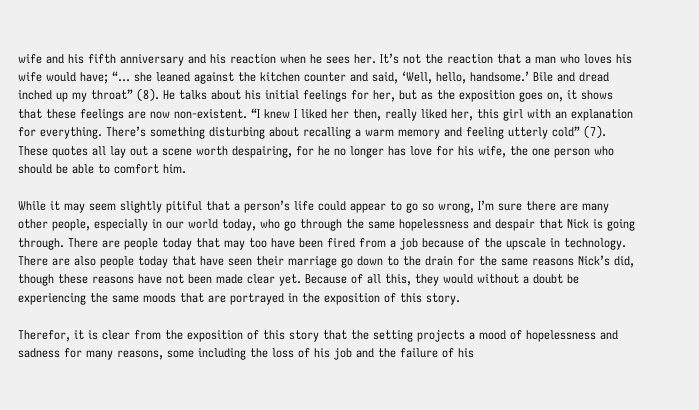wife and his fifth anniversary and his reaction when he sees her. It’s not the reaction that a man who loves his wife would have; “… she leaned against the kitchen counter and said, ‘Well, hello, handsome.’ Bile and dread inched up my throat” (8). He talks about his initial feelings for her, but as the exposition goes on, it shows that these feelings are now non-existent. “I knew I liked her then, really liked her, this girl with an explanation for everything. There’s something disturbing about recalling a warm memory and feeling utterly cold” (7). These quotes all lay out a scene worth despairing, for he no longer has love for his wife, the one person who should be able to comfort him.

While it may seem slightly pitiful that a person’s life could appear to go so wrong, I’m sure there are many other people, especially in our world today, who go through the same hopelessness and despair that Nick is going through. There are people today that may too have been fired from a job because of the upscale in technology. There are also people today that have seen their marriage go down to the drain for the same reasons Nick’s did, though these reasons have not been made clear yet. Because of all this, they would without a doubt be experiencing the same moods that are portrayed in the exposition of this story.

Therefor, it is clear from the exposition of this story that the setting projects a mood of hopelessness and sadness for many reasons, some including the loss of his job and the failure of his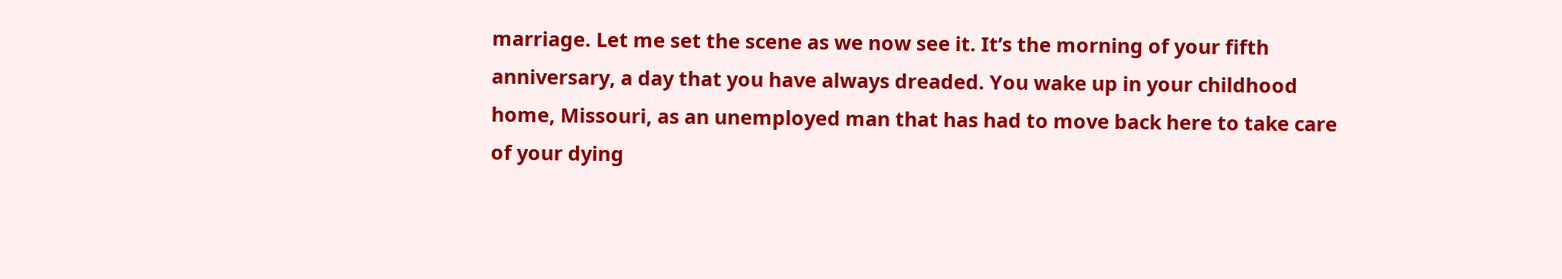marriage. Let me set the scene as we now see it. It’s the morning of your fifth anniversary, a day that you have always dreaded. You wake up in your childhood home, Missouri, as an unemployed man that has had to move back here to take care of your dying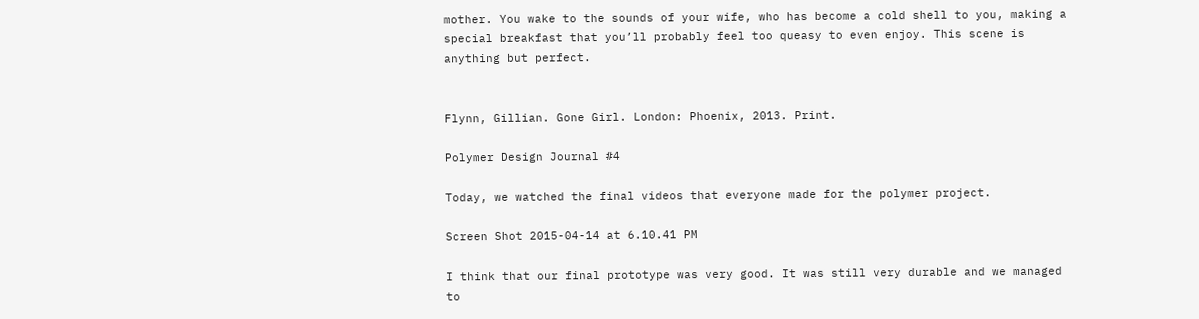mother. You wake to the sounds of your wife, who has become a cold shell to you, making a special breakfast that you’ll probably feel too queasy to even enjoy. This scene is anything but perfect.


Flynn, Gillian. Gone Girl. London: Phoenix, 2013. Print.

Polymer Design Journal #4

Today, we watched the final videos that everyone made for the polymer project.

Screen Shot 2015-04-14 at 6.10.41 PM

I think that our final prototype was very good. It was still very durable and we managed to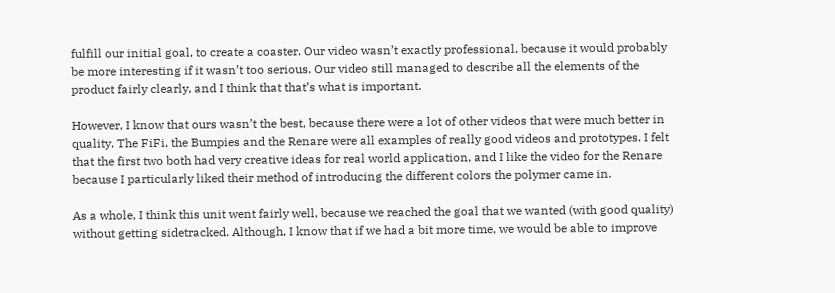fulfill our initial goal, to create a coaster. Our video wasn’t exactly professional, because it would probably be more interesting if it wasn’t too serious. Our video still managed to describe all the elements of the product fairly clearly, and I think that that’s what is important.

However, I know that ours wasn’t the best, because there were a lot of other videos that were much better in quality. The FiFi, the Bumpies and the Renare were all examples of really good videos and prototypes. I felt that the first two both had very creative ideas for real world application, and I like the video for the Renare because I particularly liked their method of introducing the different colors the polymer came in.

As a whole, I think this unit went fairly well, because we reached the goal that we wanted (with good quality) without getting sidetracked. Although, I know that if we had a bit more time, we would be able to improve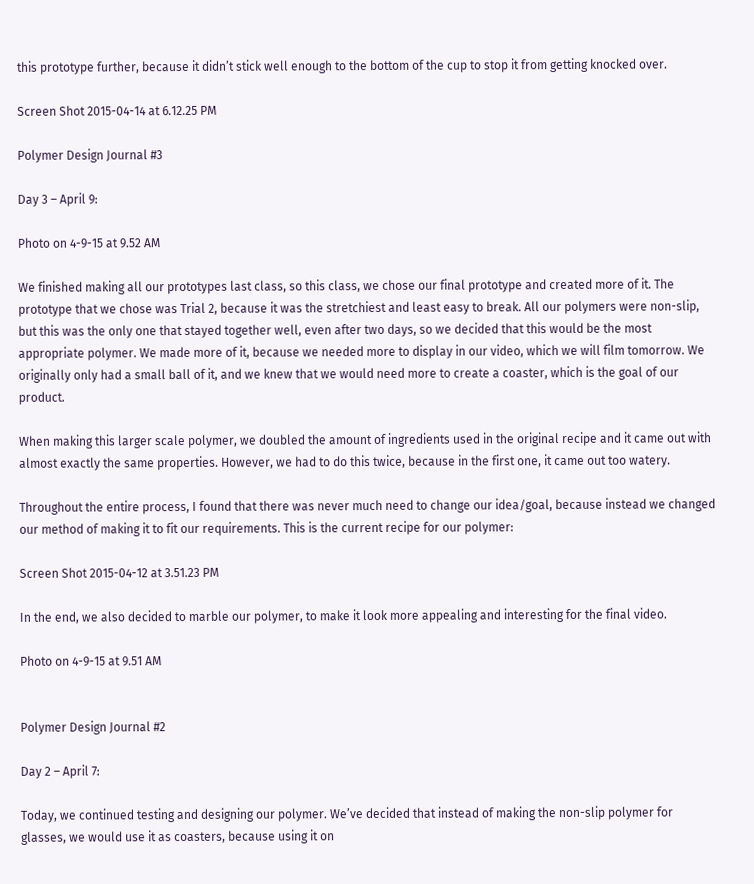this prototype further, because it didn’t stick well enough to the bottom of the cup to stop it from getting knocked over.

Screen Shot 2015-04-14 at 6.12.25 PM

Polymer Design Journal #3

Day 3 – April 9:

Photo on 4-9-15 at 9.52 AM

We finished making all our prototypes last class, so this class, we chose our final prototype and created more of it. The prototype that we chose was Trial 2, because it was the stretchiest and least easy to break. All our polymers were non-slip, but this was the only one that stayed together well, even after two days, so we decided that this would be the most appropriate polymer. We made more of it, because we needed more to display in our video, which we will film tomorrow. We originally only had a small ball of it, and we knew that we would need more to create a coaster, which is the goal of our product.

When making this larger scale polymer, we doubled the amount of ingredients used in the original recipe and it came out with almost exactly the same properties. However, we had to do this twice, because in the first one, it came out too watery.

Throughout the entire process, I found that there was never much need to change our idea/goal, because instead we changed our method of making it to fit our requirements. This is the current recipe for our polymer:

Screen Shot 2015-04-12 at 3.51.23 PM

In the end, we also decided to marble our polymer, to make it look more appealing and interesting for the final video.

Photo on 4-9-15 at 9.51 AM


Polymer Design Journal #2

Day 2 – April 7:

Today, we continued testing and designing our polymer. We’ve decided that instead of making the non-slip polymer for glasses, we would use it as coasters, because using it on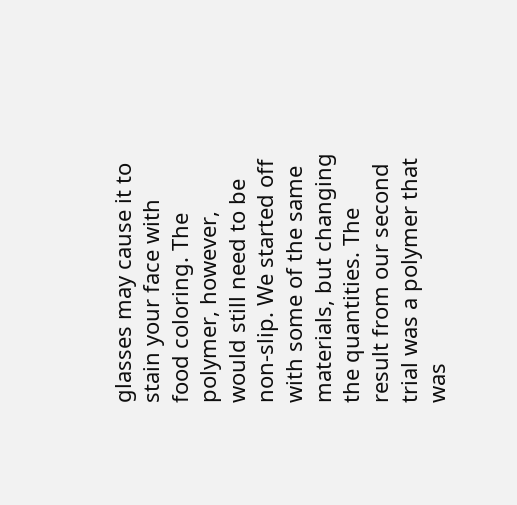glasses may cause it to stain your face with food coloring. The polymer, however, would still need to be non-slip. We started off with some of the same materials, but changing the quantities. The result from our second trial was a polymer that was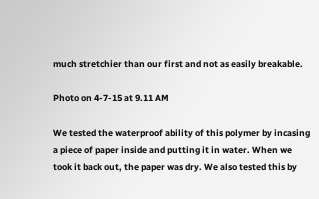much stretchier than our first and not as easily breakable.

Photo on 4-7-15 at 9.11 AM

We tested the waterproof ability of this polymer by incasing a piece of paper inside and putting it in water. When we took it back out, the paper was dry. We also tested this by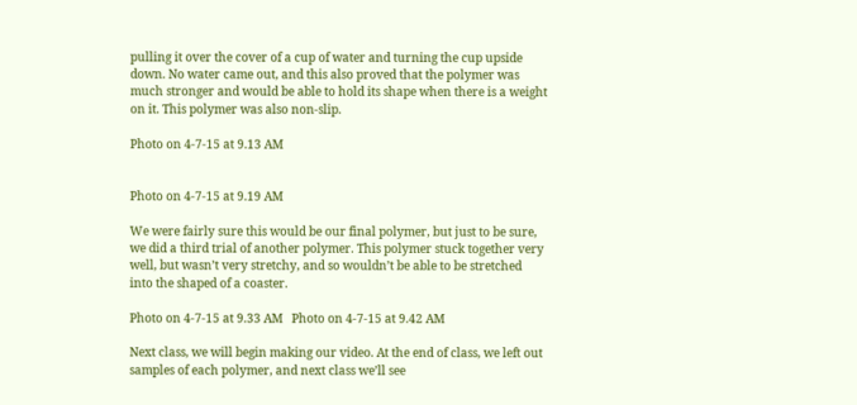pulling it over the cover of a cup of water and turning the cup upside down. No water came out, and this also proved that the polymer was much stronger and would be able to hold its shape when there is a weight on it. This polymer was also non-slip.

Photo on 4-7-15 at 9.13 AM


Photo on 4-7-15 at 9.19 AM

We were fairly sure this would be our final polymer, but just to be sure, we did a third trial of another polymer. This polymer stuck together very well, but wasn’t very stretchy, and so wouldn’t be able to be stretched into the shaped of a coaster.

Photo on 4-7-15 at 9.33 AM   Photo on 4-7-15 at 9.42 AM

Next class, we will begin making our video. At the end of class, we left out samples of each polymer, and next class we’ll see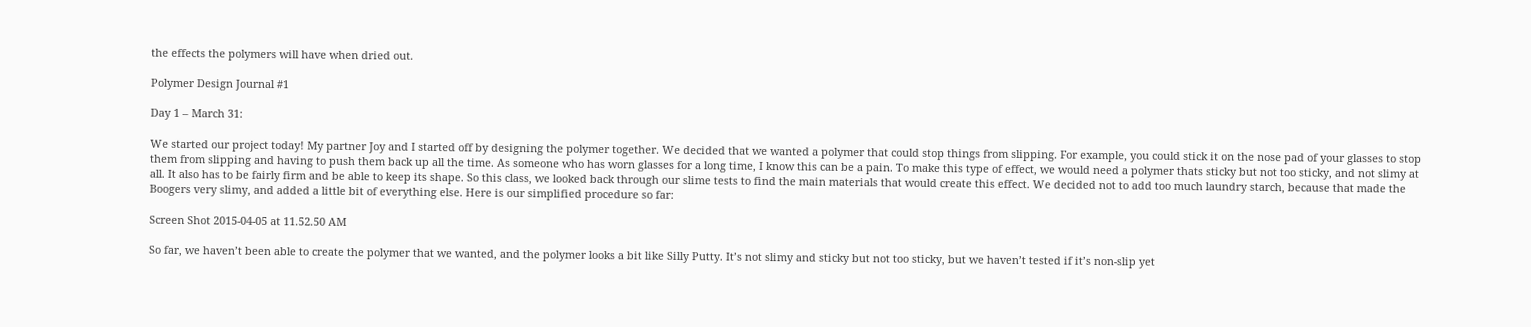the effects the polymers will have when dried out.

Polymer Design Journal #1

Day 1 – March 31:

We started our project today! My partner Joy and I started off by designing the polymer together. We decided that we wanted a polymer that could stop things from slipping. For example, you could stick it on the nose pad of your glasses to stop them from slipping and having to push them back up all the time. As someone who has worn glasses for a long time, I know this can be a pain. To make this type of effect, we would need a polymer thats sticky but not too sticky, and not slimy at all. It also has to be fairly firm and be able to keep its shape. So this class, we looked back through our slime tests to find the main materials that would create this effect. We decided not to add too much laundry starch, because that made the Boogers very slimy, and added a little bit of everything else. Here is our simplified procedure so far:

Screen Shot 2015-04-05 at 11.52.50 AM

So far, we haven’t been able to create the polymer that we wanted, and the polymer looks a bit like Silly Putty. It’s not slimy and sticky but not too sticky, but we haven’t tested if it’s non-slip yet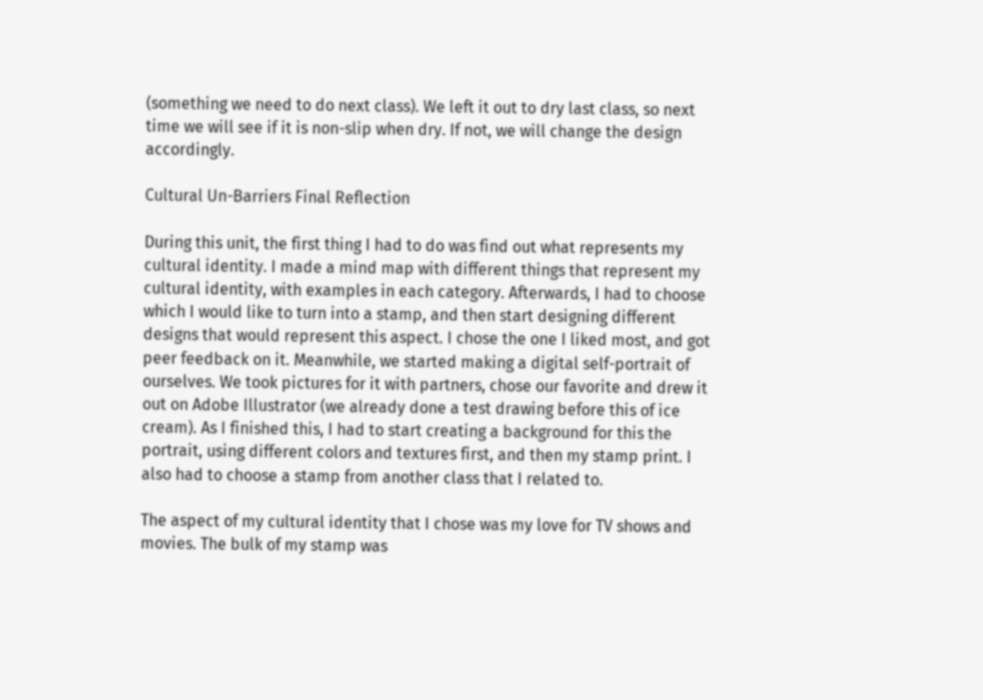(something we need to do next class). We left it out to dry last class, so next time we will see if it is non-slip when dry. If not, we will change the design accordingly.

Cultural Un-Barriers Final Reflection

During this unit, the first thing I had to do was find out what represents my cultural identity. I made a mind map with different things that represent my cultural identity, with examples in each category. Afterwards, I had to choose which I would like to turn into a stamp, and then start designing different designs that would represent this aspect. I chose the one I liked most, and got peer feedback on it. Meanwhile, we started making a digital self-portrait of ourselves. We took pictures for it with partners, chose our favorite and drew it out on Adobe Illustrator (we already done a test drawing before this of ice cream). As I finished this, I had to start creating a background for this the portrait, using different colors and textures first, and then my stamp print. I also had to choose a stamp from another class that I related to.

The aspect of my cultural identity that I chose was my love for TV shows and movies. The bulk of my stamp was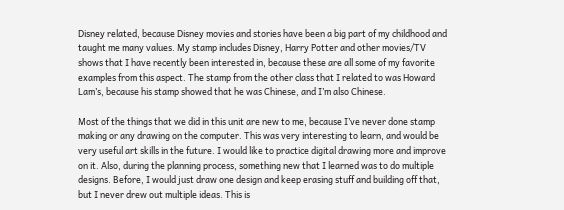Disney related, because Disney movies and stories have been a big part of my childhood and taught me many values. My stamp includes Disney, Harry Potter and other movies/TV shows that I have recently been interested in, because these are all some of my favorite examples from this aspect. The stamp from the other class that I related to was Howard Lam’s, because his stamp showed that he was Chinese, and I’m also Chinese.

Most of the things that we did in this unit are new to me, because I’ve never done stamp making or any drawing on the computer. This was very interesting to learn, and would be very useful art skills in the future. I would like to practice digital drawing more and improve on it. Also, during the planning process, something new that I learned was to do multiple designs. Before, I would just draw one design and keep erasing stuff and building off that, but I never drew out multiple ideas. This is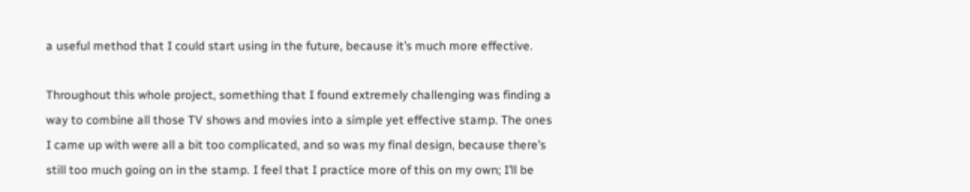a useful method that I could start using in the future, because it’s much more effective.

Throughout this whole project, something that I found extremely challenging was finding a way to combine all those TV shows and movies into a simple yet effective stamp. The ones I came up with were all a bit too complicated, and so was my final design, because there’s still too much going on in the stamp. I feel that I practice more of this on my own; I’ll be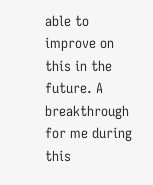able to improve on this in the future. A breakthrough for me during this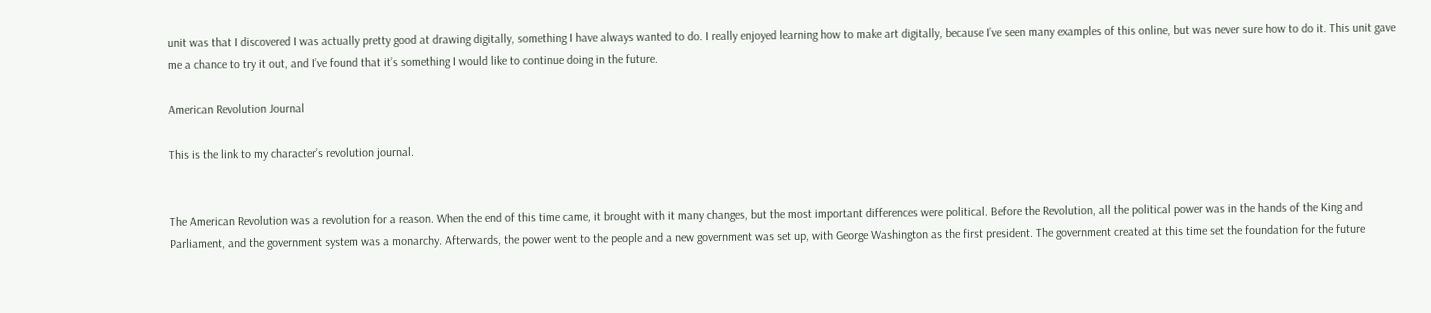unit was that I discovered I was actually pretty good at drawing digitally, something I have always wanted to do. I really enjoyed learning how to make art digitally, because I’ve seen many examples of this online, but was never sure how to do it. This unit gave me a chance to try it out, and I’ve found that it’s something I would like to continue doing in the future.

American Revolution Journal

This is the link to my character’s revolution journal.


The American Revolution was a revolution for a reason. When the end of this time came, it brought with it many changes, but the most important differences were political. Before the Revolution, all the political power was in the hands of the King and Parliament, and the government system was a monarchy. Afterwards, the power went to the people and a new government was set up, with George Washington as the first president. The government created at this time set the foundation for the future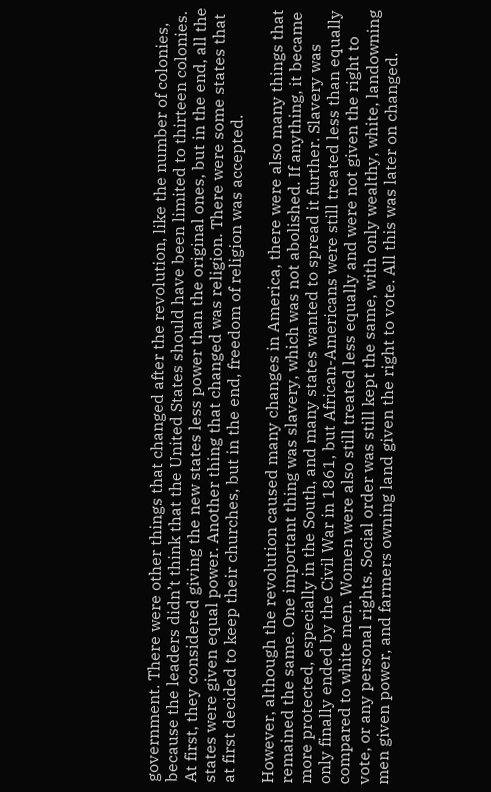government. There were other things that changed after the revolution, like the number of colonies, because the leaders didn’t think that the United States should have been limited to thirteen colonies. At first, they considered giving the new states less power than the original ones, but in the end, all the states were given equal power. Another thing that changed was religion. There were some states that at first decided to keep their churches, but in the end, freedom of religion was accepted.

However, although the revolution caused many changes in America, there were also many things that remained the same. One important thing was slavery, which was not abolished. If anything, it became more protected, especially in the South, and many states wanted to spread it further. Slavery was only finally ended by the Civil War in 1861, but African-Americans were still treated less than equally compared to white men. Women were also still treated less equally and were not given the right to vote, or any personal rights. Social order was still kept the same, with only wealthy, white, landowning men given power, and farmers owning land given the right to vote. All this was later on changed.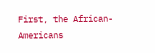First, the African-Americans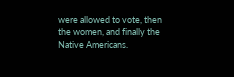were allowed to vote, then the women, and finally the Native Americans.